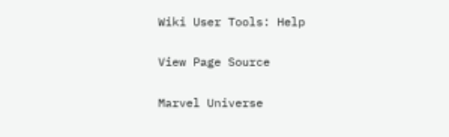Wiki User Tools: Help

View Page Source

Marvel Universe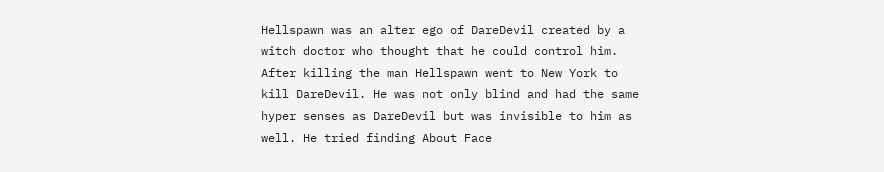Hellspawn was an alter ego of DareDevil created by a witch doctor who thought that he could control him. After killing the man Hellspawn went to New York to kill DareDevil. He was not only blind and had the same hyper senses as DareDevil but was invisible to him as well. He tried finding About Face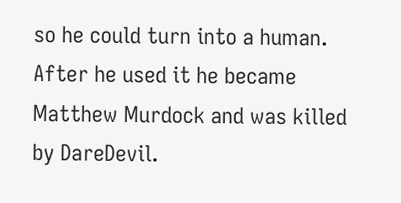so he could turn into a human. After he used it he became Matthew Murdock and was killed by DareDevil.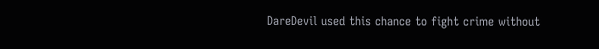DareDevil used this chance to fight crime without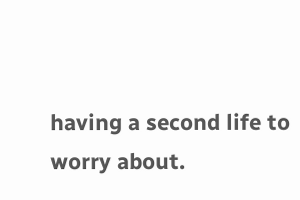having a second life to worry about.